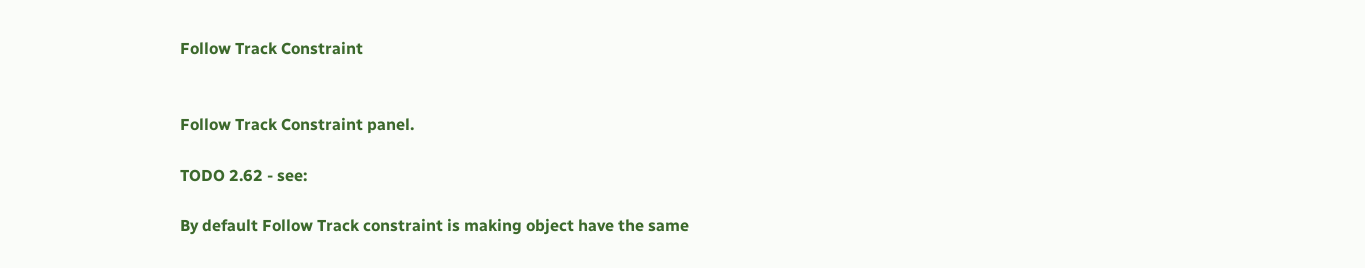Follow Track Constraint


Follow Track Constraint panel.

TODO 2.62 - see:

By default Follow Track constraint is making object have the same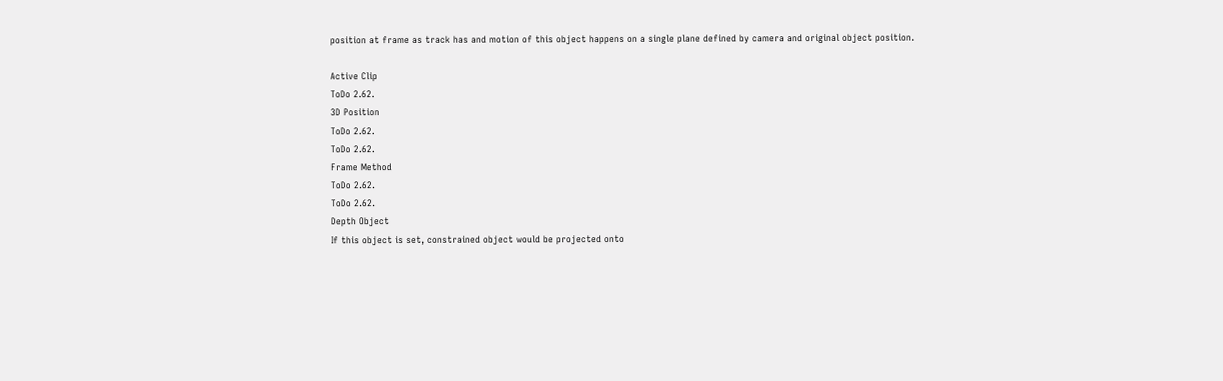position at frame as track has and motion of this object happens on a single plane defined by camera and original object position.

Active Clip
ToDo 2.62.
3D Position
ToDo 2.62.
ToDo 2.62.
Frame Method
ToDo 2.62.
ToDo 2.62.
Depth Object
If this object is set, constrained object would be projected onto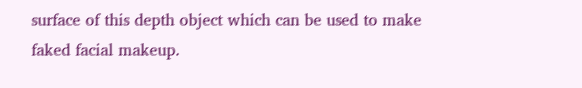surface of this depth object which can be used to make faked facial makeup.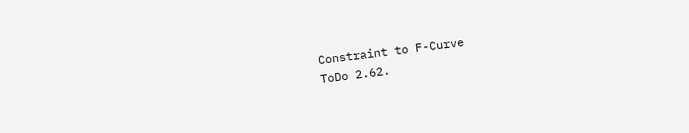Constraint to F-Curve
ToDo 2.62.